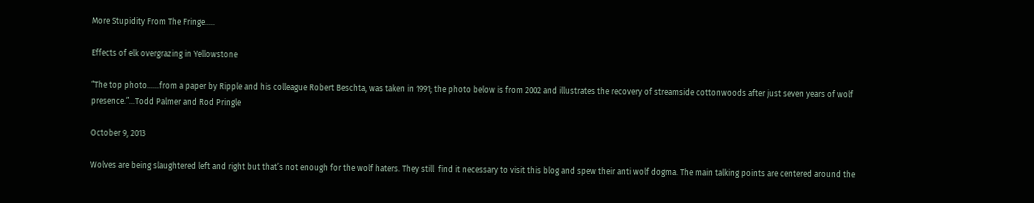More Stupidity From The Fringe…..

Effects of elk overgrazing in Yellowstone

“The top photo……from a paper by Ripple and his colleague Robert Beschta, was taken in 1991; the photo below is from 2002 and illustrates the recovery of streamside cottonwoods after just seven years of wolf presence.”…Todd Palmer and Rod Pringle

October 9, 2013

Wolves are being slaughtered left and right but that’s not enough for the wolf haters. They still  find it necessary to visit this blog and spew their anti wolf dogma. The main talking points are centered around the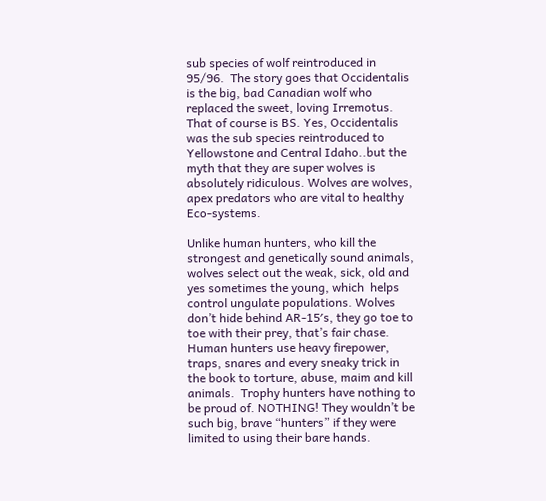sub species of wolf reintroduced in 95/96.  The story goes that Occidentalis is the big, bad Canadian wolf who replaced the sweet, loving Irremotus. That of course is BS. Yes, Occidentalis was the sub species reintroduced to Yellowstone and Central Idaho..but the myth that they are super wolves is absolutely ridiculous. Wolves are wolves, apex predators who are vital to healthy Eco-systems.

Unlike human hunters, who kill the strongest and genetically sound animals, wolves select out the weak, sick, old and yes sometimes the young, which  helps control ungulate populations. Wolves don’t hide behind AR-15′s, they go toe to toe with their prey, that’s fair chase. Human hunters use heavy firepower, traps, snares and every sneaky trick in the book to torture, abuse, maim and kill animals.  Trophy hunters have nothing to be proud of. NOTHING! They wouldn’t be such big, brave “hunters” if they were limited to using their bare hands.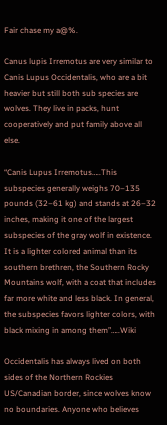Fair chase my a@%.

Canus lupis Irremotus are very similar to Canis Lupus Occidentalis, who are a bit heavier but still both sub species are wolves. They live in packs, hunt cooperatively and put family above all else.

“Canis Lupus Irremotus…..This subspecies generally weighs 70–135 pounds (32–61 kg) and stands at 26–32 inches, making it one of the largest subspecies of the gray wolf in existence. It is a lighter colored animal than its southern brethren, the Southern Rocky Mountains wolf, with a coat that includes far more white and less black. In general, the subspecies favors lighter colors, with black mixing in among them”…..Wiki

Occidentalis has always lived on both sides of the Northern Rockies US/Canadian border, since wolves know no boundaries. Anyone who believes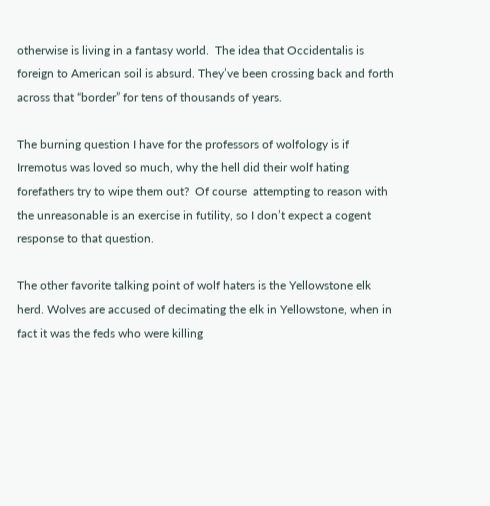otherwise is living in a fantasy world.  The idea that Occidentalis is foreign to American soil is absurd. They’ve been crossing back and forth across that “border” for tens of thousands of years.

The burning question I have for the professors of wolfology is if Irremotus was loved so much, why the hell did their wolf hating forefathers try to wipe them out?  Of course  attempting to reason with the unreasonable is an exercise in futility, so I don’t expect a cogent response to that question.

The other favorite talking point of wolf haters is the Yellowstone elk herd. Wolves are accused of decimating the elk in Yellowstone, when in fact it was the feds who were killing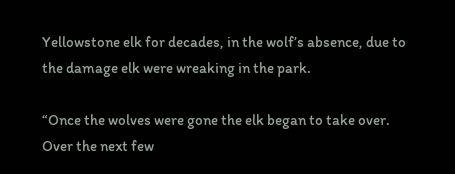Yellowstone elk for decades, in the wolf’s absence, due to the damage elk were wreaking in the park.

“Once the wolves were gone the elk began to take over. Over the next few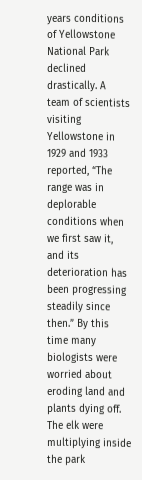years conditions of Yellowstone National Park declined drastically. A team of scientists visiting Yellowstone in 1929 and 1933 reported, “The range was in deplorable conditions when we first saw it, and its deterioration has been progressing steadily since then.” By this time many biologists were worried about eroding land and plants dying off. The elk were multiplying inside the park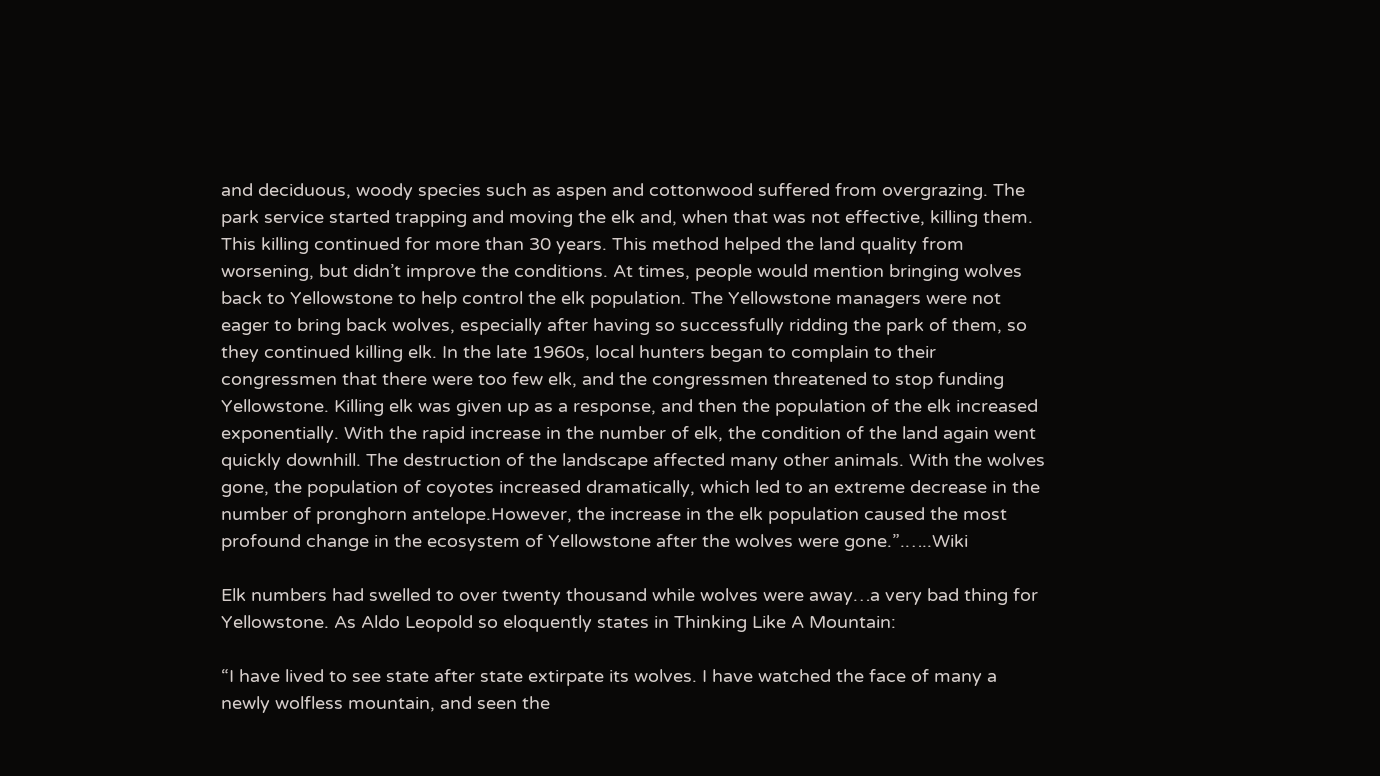and deciduous, woody species such as aspen and cottonwood suffered from overgrazing. The park service started trapping and moving the elk and, when that was not effective, killing them. This killing continued for more than 30 years. This method helped the land quality from worsening, but didn’t improve the conditions. At times, people would mention bringing wolves back to Yellowstone to help control the elk population. The Yellowstone managers were not eager to bring back wolves, especially after having so successfully ridding the park of them, so they continued killing elk. In the late 1960s, local hunters began to complain to their congressmen that there were too few elk, and the congressmen threatened to stop funding Yellowstone. Killing elk was given up as a response, and then the population of the elk increased exponentially. With the rapid increase in the number of elk, the condition of the land again went quickly downhill. The destruction of the landscape affected many other animals. With the wolves gone, the population of coyotes increased dramatically, which led to an extreme decrease in the number of pronghorn antelope.However, the increase in the elk population caused the most profound change in the ecosystem of Yellowstone after the wolves were gone.”.…..Wiki

Elk numbers had swelled to over twenty thousand while wolves were away…a very bad thing for Yellowstone. As Aldo Leopold so eloquently states in Thinking Like A Mountain:

“I have lived to see state after state extirpate its wolves. I have watched the face of many a newly wolfless mountain, and seen the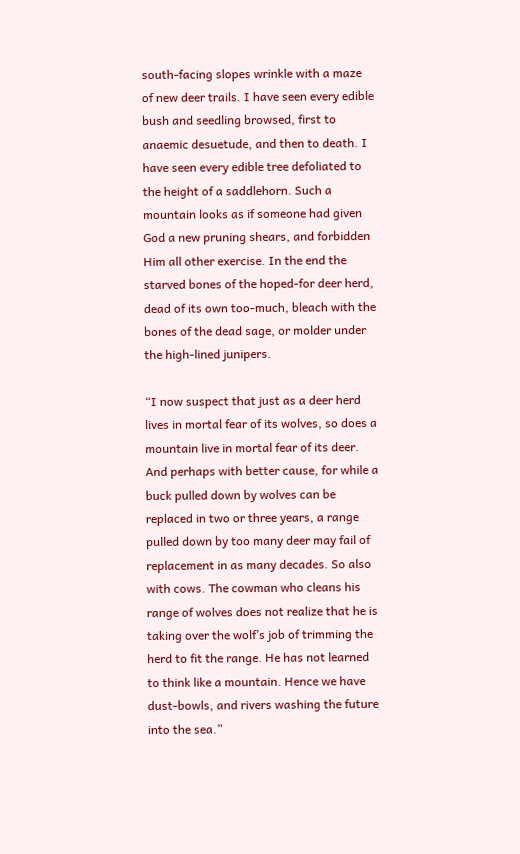south-facing slopes wrinkle with a maze of new deer trails. I have seen every edible bush and seedling browsed, first to anaemic desuetude, and then to death. I have seen every edible tree defoliated to the height of a saddlehorn. Such a mountain looks as if someone had given God a new pruning shears, and forbidden Him all other exercise. In the end the starved bones of the hoped-for deer herd, dead of its own too-much, bleach with the bones of the dead sage, or molder under the high-lined junipers.

“I now suspect that just as a deer herd lives in mortal fear of its wolves, so does a mountain live in mortal fear of its deer. And perhaps with better cause, for while a buck pulled down by wolves can be replaced in two or three years, a range pulled down by too many deer may fail of replacement in as many decades. So also with cows. The cowman who cleans his range of wolves does not realize that he is taking over the wolf’s job of trimming the herd to fit the range. He has not learned to think like a mountain. Hence we have dust-bowls, and rivers washing the future into the sea.”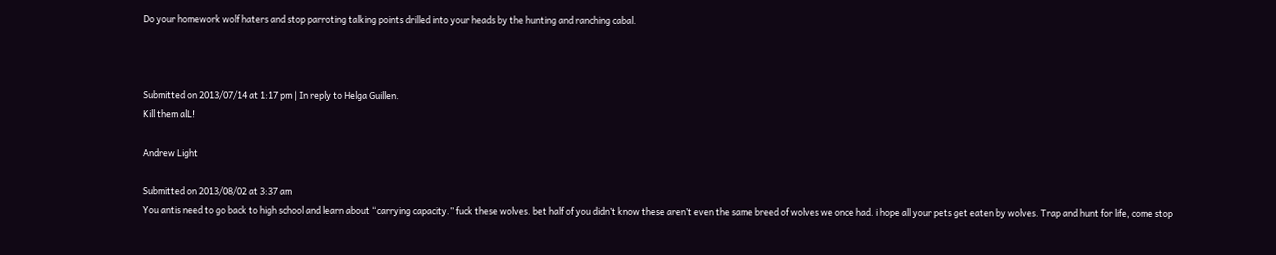Do your homework wolf haters and stop parroting talking points drilled into your heads by the hunting and ranching cabal.



Submitted on 2013/07/14 at 1:17 pm | In reply to Helga Guillen.
Kill them alL!

Andrew Light

Submitted on 2013/08/02 at 3:37 am
You antis need to go back to high school and learn about “carrying capacity.” fuck these wolves. bet half of you didn’t know these aren’t even the same breed of wolves we once had. i hope all your pets get eaten by wolves. Trap and hunt for life, come stop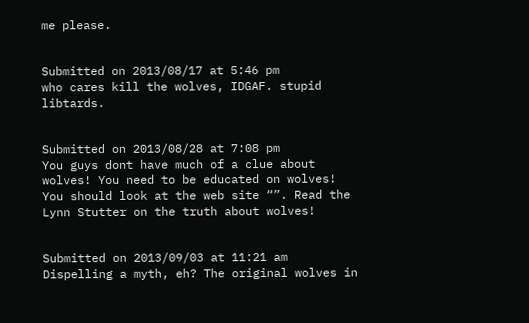me please.


Submitted on 2013/08/17 at 5:46 pm
who cares kill the wolves, IDGAF. stupid libtards.


Submitted on 2013/08/28 at 7:08 pm
You guys dont have much of a clue about wolves! You need to be educated on wolves! You should look at the web site “”. Read the Lynn Stutter on the truth about wolves!


Submitted on 2013/09/03 at 11:21 am
Dispelling a myth, eh? The original wolves in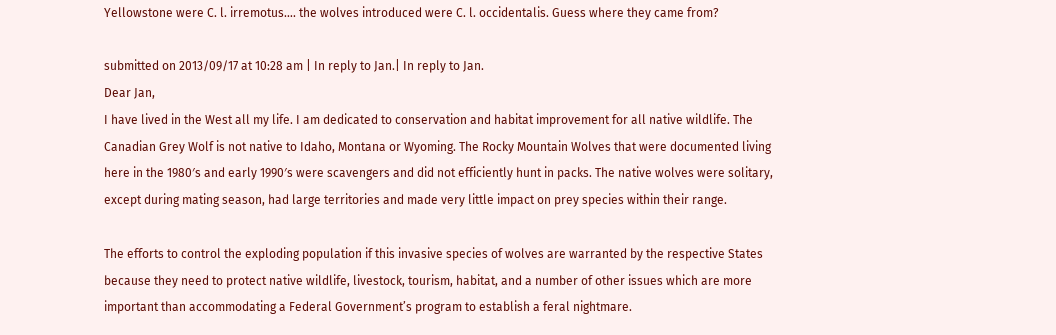Yellowstone were C. l. irremotus…. the wolves introduced were C. l. occidentalis. Guess where they came from?

submitted on 2013/09/17 at 10:28 am | In reply to Jan.| In reply to Jan.
Dear Jan,
I have lived in the West all my life. I am dedicated to conservation and habitat improvement for all native wildlife. The Canadian Grey Wolf is not native to Idaho, Montana or Wyoming. The Rocky Mountain Wolves that were documented living here in the 1980′s and early 1990′s were scavengers and did not efficiently hunt in packs. The native wolves were solitary, except during mating season, had large territories and made very little impact on prey species within their range.

The efforts to control the exploding population if this invasive species of wolves are warranted by the respective States because they need to protect native wildlife, livestock, tourism, habitat, and a number of other issues which are more important than accommodating a Federal Government’s program to establish a feral nightmare.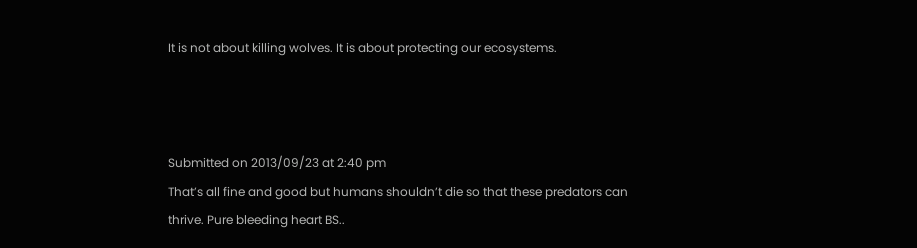It is not about killing wolves. It is about protecting our ecosystems.



Submitted on 2013/09/23 at 2:40 pm
That’s all fine and good but humans shouldn’t die so that these predators can thrive. Pure bleeding heart BS..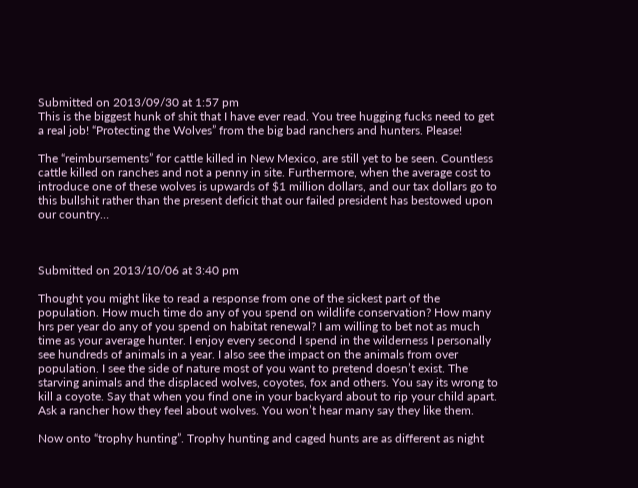Submitted on 2013/09/30 at 1:57 pm
This is the biggest hunk of shit that I have ever read. You tree hugging fucks need to get a real job! “Protecting the Wolves” from the big bad ranchers and hunters. Please!

The “reimbursements” for cattle killed in New Mexico, are still yet to be seen. Countless cattle killed on ranches and not a penny in site. Furthermore, when the average cost to introduce one of these wolves is upwards of $1 million dollars, and our tax dollars go to this bullshit rather than the present deficit that our failed president has bestowed upon our country…



Submitted on 2013/10/06 at 3:40 pm

Thought you might like to read a response from one of the sickest part of the population. How much time do any of you spend on wildlife conservation? How many hrs per year do any of you spend on habitat renewal? I am willing to bet not as much time as your average hunter. I enjoy every second I spend in the wilderness I personally see hundreds of animals in a year. I also see the impact on the animals from over population. I see the side of nature most of you want to pretend doesn’t exist. The starving animals and the displaced wolves, coyotes, fox and others. You say its wrong to kill a coyote. Say that when you find one in your backyard about to rip your child apart. Ask a rancher how they feel about wolves. You won’t hear many say they like them.

Now onto “trophy hunting”. Trophy hunting and caged hunts are as different as night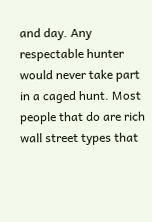and day. Any respectable hunter would never take part in a caged hunt. Most people that do are rich wall street types that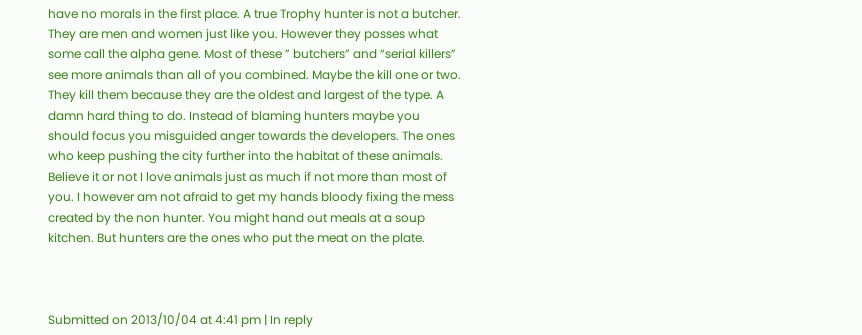have no morals in the first place. A true Trophy hunter is not a butcher. They are men and women just like you. However they posses what some call the alpha gene. Most of these ” butchers” and “serial killers” see more animals than all of you combined. Maybe the kill one or two. They kill them because they are the oldest and largest of the type. A damn hard thing to do. Instead of blaming hunters maybe you should focus you misguided anger towards the developers. The ones who keep pushing the city further into the habitat of these animals. Believe it or not I love animals just as much if not more than most of you. I however am not afraid to get my hands bloody fixing the mess created by the non hunter. You might hand out meals at a soup kitchen. But hunters are the ones who put the meat on the plate.



Submitted on 2013/10/04 at 4:41 pm | In reply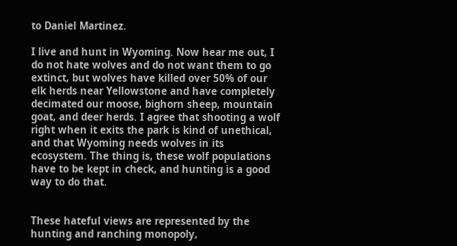to Daniel Martinez.

I live and hunt in Wyoming. Now hear me out, I do not hate wolves and do not want them to go extinct, but wolves have killed over 50% of our elk herds near Yellowstone and have completely decimated our moose, bighorn sheep, mountain goat, and deer herds. I agree that shooting a wolf right when it exits the park is kind of unethical, and that Wyoming needs wolves in its ecosystem. The thing is, these wolf populations have to be kept in check, and hunting is a good way to do that.


These hateful views are represented by the hunting and ranching monopoly,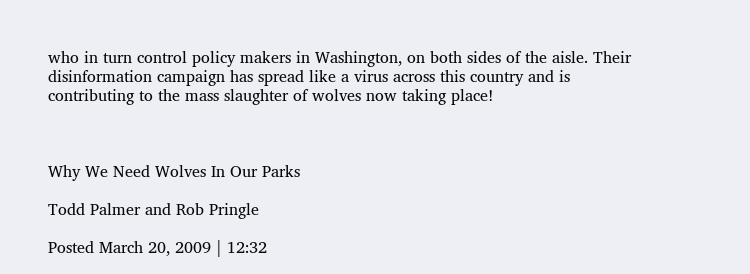who in turn control policy makers in Washington, on both sides of the aisle. Their disinformation campaign has spread like a virus across this country and is contributing to the mass slaughter of wolves now taking place!



Why We Need Wolves In Our Parks

Todd Palmer and Rob Pringle

Posted March 20, 2009 | 12:32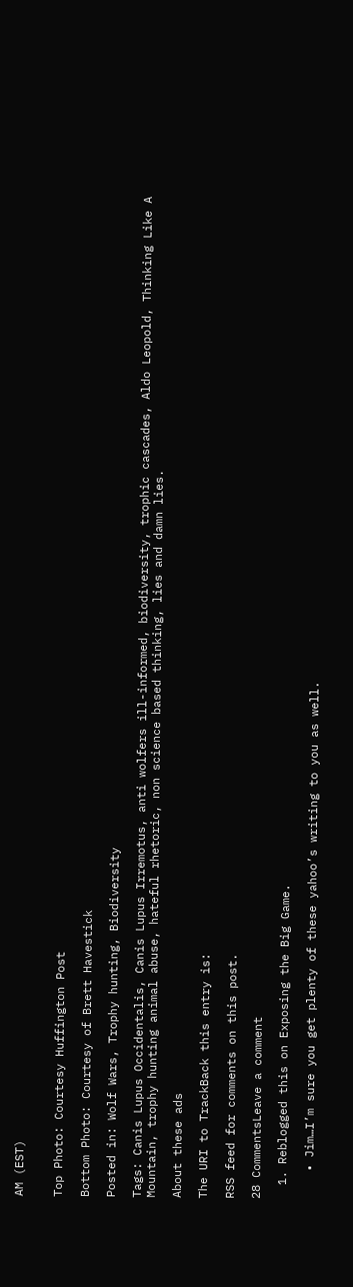AM (EST)


Top Photo: Courtesy Huffington Post

Bottom Photo: Courtesy of Brett Havestick

Posted in: Wolf Wars, Trophy hunting, Biodiversity

Tags: Canis Lupus Occidentalis, Canis Lupus Irremotus, anti wolfers ill-informed, biodiversity, trophic cascades, Aldo Leopold, Thinking Like A Mountain, trophy hunting animal abuse, hateful rhetoric, non science based thinking, lies and damn lies.

About these ads

The URI to TrackBack this entry is:

RSS feed for comments on this post.

28 CommentsLeave a comment

  1. Reblogged this on Exposing the Big Game.

    • Jim…I’m sure you get plenty of these yahoo’s writing to you as well.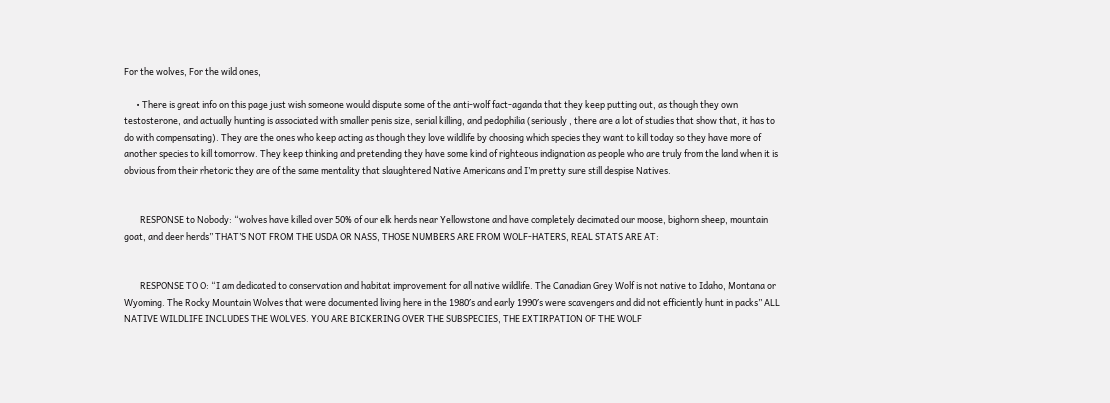For the wolves, For the wild ones,

      • There is great info on this page just wish someone would dispute some of the anti-wolf fact-aganda that they keep putting out, as though they own testosterone, and actually hunting is associated with smaller penis size, serial killing, and pedophilia (seriously , there are a lot of studies that show that, it has to do with compensating). They are the ones who keep acting as though they love wildlife by choosing which species they want to kill today so they have more of another species to kill tomorrow. They keep thinking and pretending they have some kind of righteous indignation as people who are truly from the land when it is obvious from their rhetoric they are of the same mentality that slaughtered Native Americans and I’m pretty sure still despise Natives.


        RESPONSE to Nobody: “wolves have killed over 50% of our elk herds near Yellowstone and have completely decimated our moose, bighorn sheep, mountain goat, and deer herds” THAT’S NOT FROM THE USDA OR NASS, THOSE NUMBERS ARE FROM WOLF-HATERS, REAL STATS ARE AT:


        RESPONSE TO O: “I am dedicated to conservation and habitat improvement for all native wildlife. The Canadian Grey Wolf is not native to Idaho, Montana or Wyoming. The Rocky Mountain Wolves that were documented living here in the 1980′s and early 1990′s were scavengers and did not efficiently hunt in packs” ALL NATIVE WILDLIFE INCLUDES THE WOLVES. YOU ARE BICKERING OVER THE SUBSPECIES, THE EXTIRPATION OF THE WOLF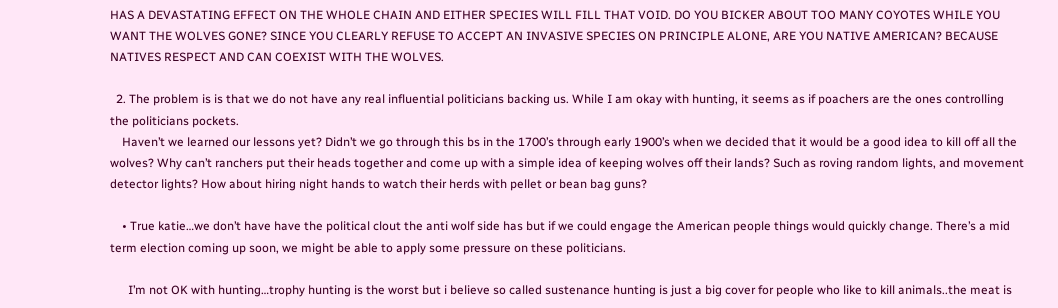HAS A DEVASTATING EFFECT ON THE WHOLE CHAIN AND EITHER SPECIES WILL FILL THAT VOID. DO YOU BICKER ABOUT TOO MANY COYOTES WHILE YOU WANT THE WOLVES GONE? SINCE YOU CLEARLY REFUSE TO ACCEPT AN INVASIVE SPECIES ON PRINCIPLE ALONE, ARE YOU NATIVE AMERICAN? BECAUSE NATIVES RESPECT AND CAN COEXIST WITH THE WOLVES.

  2. The problem is is that we do not have any real influential politicians backing us. While I am okay with hunting, it seems as if poachers are the ones controlling the politicians pockets.
    Haven’t we learned our lessons yet? Didn’t we go through this bs in the 1700’s through early 1900’s when we decided that it would be a good idea to kill off all the wolves? Why can’t ranchers put their heads together and come up with a simple idea of keeping wolves off their lands? Such as roving random lights, and movement detector lights? How about hiring night hands to watch their herds with pellet or bean bag guns?

    • True katie…we don’t have have the political clout the anti wolf side has but if we could engage the American people things would quickly change. There’s a mid term election coming up soon, we might be able to apply some pressure on these politicians.

      I’m not OK with hunting…trophy hunting is the worst but i believe so called sustenance hunting is just a big cover for people who like to kill animals..the meat is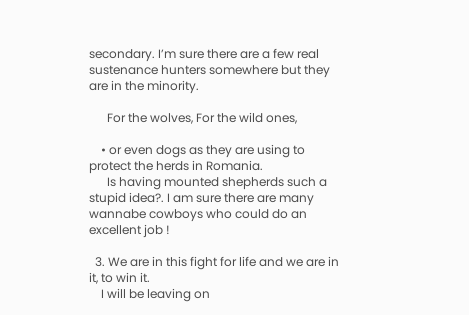secondary. I’m sure there are a few real sustenance hunters somewhere but they are in the minority.

      For the wolves, For the wild ones,

    • or even dogs as they are using to protect the herds in Romania.
      Is having mounted shepherds such a stupid idea?. I am sure there are many wannabe cowboys who could do an excellent job !

  3. We are in this fight for life and we are in it, to win it.
    I will be leaving on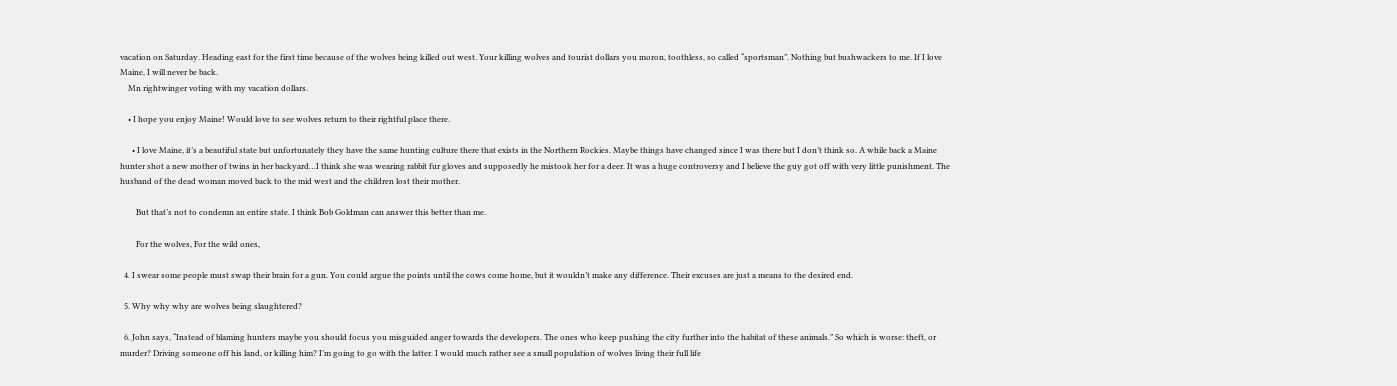vacation on Saturday. Heading east for the first time because of the wolves being killed out west. Your killing wolves and tourist dollars you moron, toothless, so called “sportsman”. Nothing but bushwackers to me. If I love Maine, I will never be back.
    Mn rightwinger voting with my vacation dollars.

    • I hope you enjoy Maine! Would love to see wolves return to their rightful place there.

      • I love Maine, it’s a beautiful state but unfortunately they have the same hunting culture there that exists in the Northern Rockies. Maybe things have changed since I was there but I don’t think so. A while back a Maine hunter shot a new mother of twins in her backyard…I think she was wearing rabbit fur gloves and supposedly he mistook her for a deer. It was a huge controversy and I believe the guy got off with very little punishment. The husband of the dead woman moved back to the mid west and the children lost their mother.

        But that’s not to condemn an entire state. I think Bob Goldman can answer this better than me.

        For the wolves, For the wild ones,

  4. I swear some people must swap their brain for a gun. You could argue the points until the cows come home, but it wouldn’t make any difference. Their excuses are just a means to the desired end.

  5. Why why why are wolves being slaughtered?

  6. John says, “Instead of blaming hunters maybe you should focus you misguided anger towards the developers. The ones who keep pushing the city further into the habitat of these animals.” So which is worse: theft, or murder? Driving someone off his land, or killing him? I’m going to go with the latter. I would much rather see a small population of wolves living their full life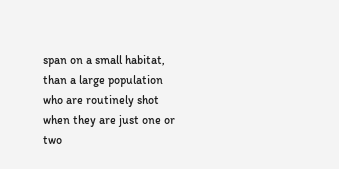span on a small habitat, than a large population who are routinely shot when they are just one or two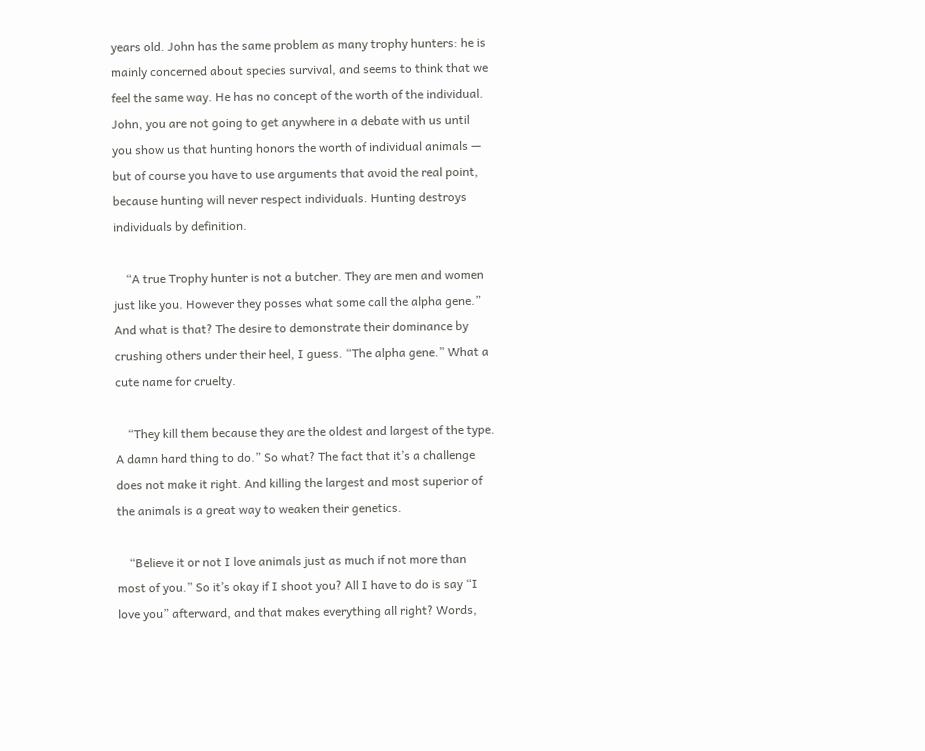years old. John has the same problem as many trophy hunters: he is mainly concerned about species survival, and seems to think that we feel the same way. He has no concept of the worth of the individual. John, you are not going to get anywhere in a debate with us until you show us that hunting honors the worth of individual animals — but of course you have to use arguments that avoid the real point, because hunting will never respect individuals. Hunting destroys individuals by definition.

    “A true Trophy hunter is not a butcher. They are men and women just like you. However they posses what some call the alpha gene.” And what is that? The desire to demonstrate their dominance by crushing others under their heel, I guess. “The alpha gene.” What a cute name for cruelty.

    “They kill them because they are the oldest and largest of the type. A damn hard thing to do.” So what? The fact that it’s a challenge does not make it right. And killing the largest and most superior of the animals is a great way to weaken their genetics.

    “Believe it or not I love animals just as much if not more than most of you.” So it’s okay if I shoot you? All I have to do is say “I love you” afterward, and that makes everything all right? Words,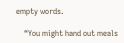empty words.

    “You might hand out meals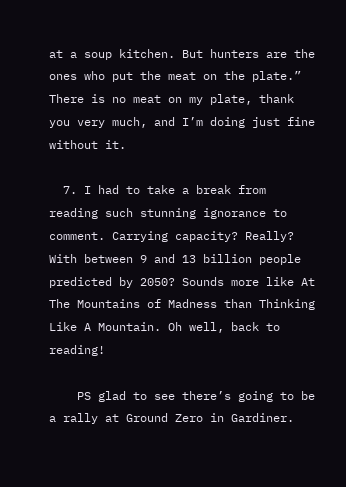at a soup kitchen. But hunters are the ones who put the meat on the plate.” There is no meat on my plate, thank you very much, and I’m doing just fine without it.

  7. I had to take a break from reading such stunning ignorance to comment. Carrying capacity? Really? With between 9 and 13 billion people predicted by 2050? Sounds more like At The Mountains of Madness than Thinking Like A Mountain. Oh well, back to reading!

    PS glad to see there’s going to be a rally at Ground Zero in Gardiner.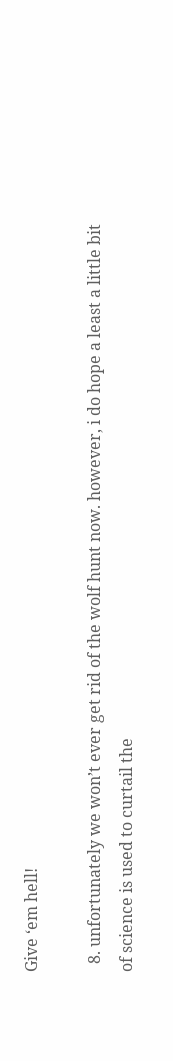Give ‘em hell!

  8. unfortunately we won’t ever get rid of the wolf hunt now. however, i do hope a least a little bit of science is used to curtail the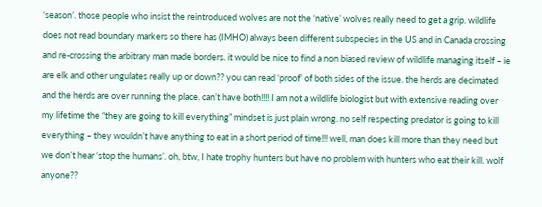‘season’. those people who insist the reintroduced wolves are not the ‘native’ wolves really need to get a grip. wildlife does not read boundary markers so there has (IMHO) always been different subspecies in the US and in Canada crossing and re-crossing the arbitrary man made borders. it would be nice to find a non biased review of wildlife managing itself – ie are elk and other ungulates really up or down?? you can read ‘proof’ of both sides of the issue. the herds are decimated and the herds are over running the place. can’t have both!!!! I am not a wildlife biologist but with extensive reading over my lifetime the “they are going to kill everything” mindset is just plain wrong. no self respecting predator is going to kill everything – they wouldn’t have anything to eat in a short period of time!!! well, man does kill more than they need but we don’t hear ‘stop the humans’. oh, btw, I hate trophy hunters but have no problem with hunters who eat their kill. wolf anyone??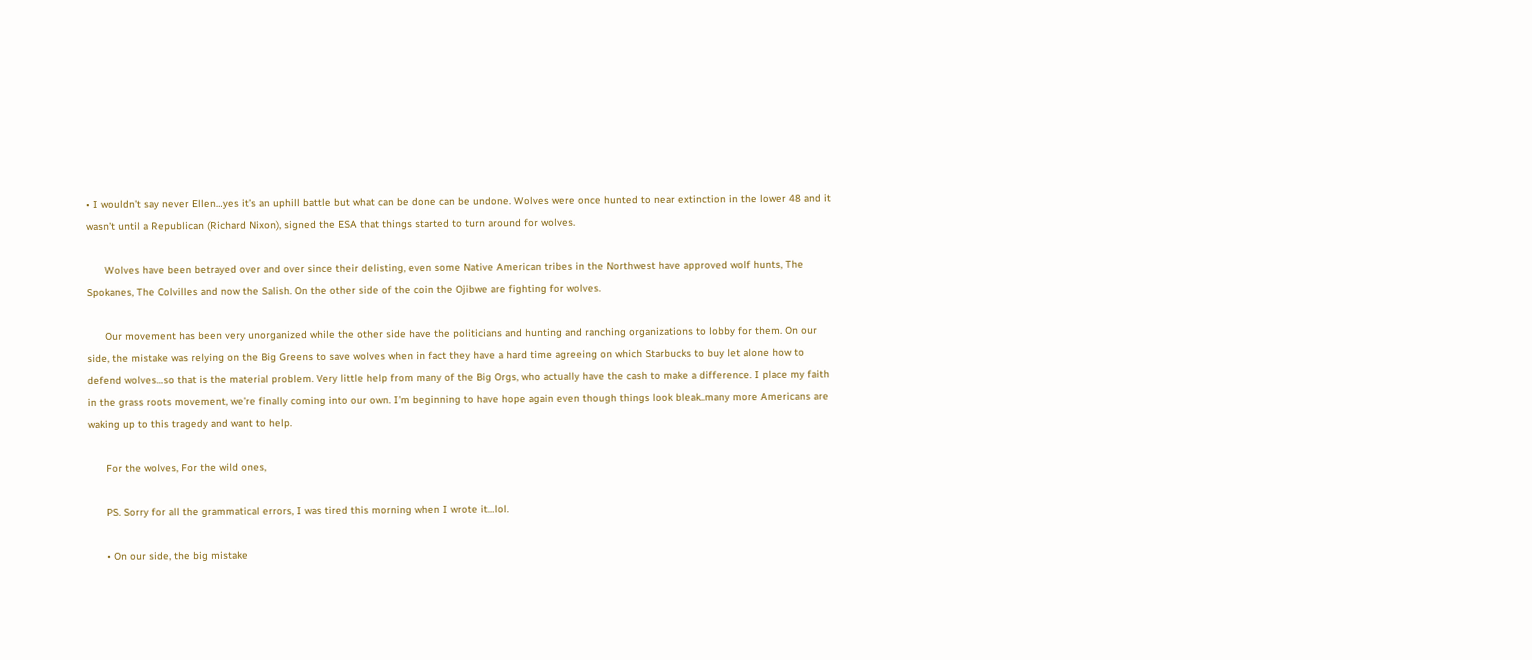• I wouldn’t say never Ellen…yes it’s an uphill battle but what can be done can be undone. Wolves were once hunted to near extinction in the lower 48 and it wasn’t until a Republican (Richard Nixon), signed the ESA that things started to turn around for wolves.

      Wolves have been betrayed over and over since their delisting, even some Native American tribes in the Northwest have approved wolf hunts, The Spokanes, The Colvilles and now the Salish. On the other side of the coin the Ojibwe are fighting for wolves.

      Our movement has been very unorganized while the other side have the politicians and hunting and ranching organizations to lobby for them. On our side, the mistake was relying on the Big Greens to save wolves when in fact they have a hard time agreeing on which Starbucks to buy let alone how to defend wolves…so that is the material problem. Very little help from many of the Big Orgs, who actually have the cash to make a difference. I place my faith in the grass roots movement, we’re finally coming into our own. I’m beginning to have hope again even though things look bleak..many more Americans are waking up to this tragedy and want to help.

      For the wolves, For the wild ones,

      PS. Sorry for all the grammatical errors, I was tired this morning when I wrote it…lol.

      • On our side, the big mistake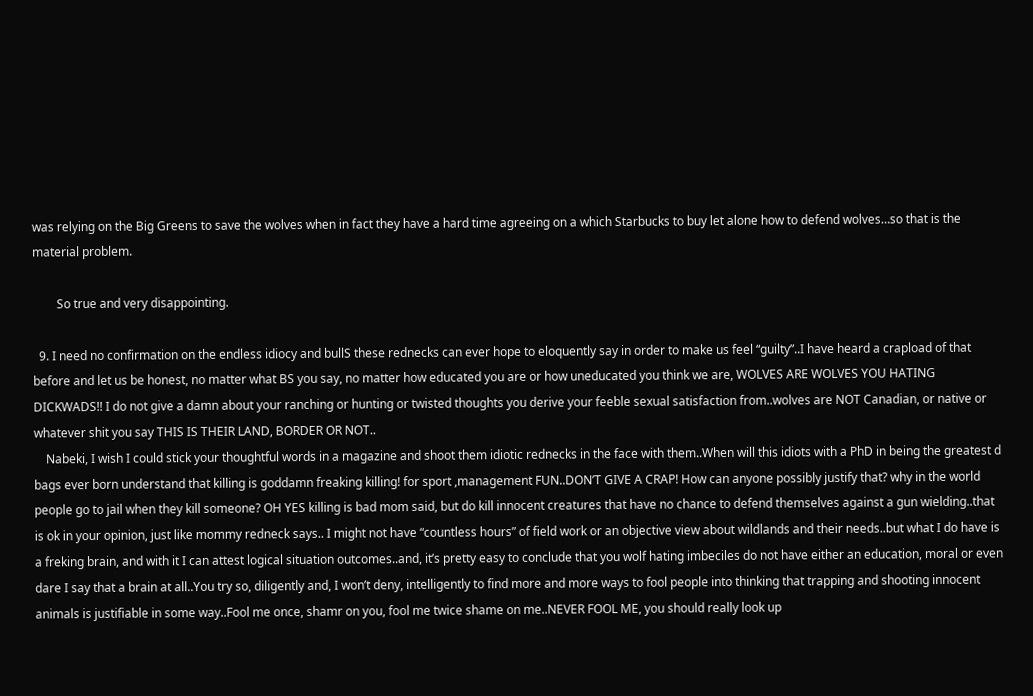was relying on the Big Greens to save the wolves when in fact they have a hard time agreeing on a which Starbucks to buy let alone how to defend wolves…so that is the material problem.

        So true and very disappointing.

  9. I need no confirmation on the endless idiocy and bullS these rednecks can ever hope to eloquently say in order to make us feel “guilty”..I have heard a crapload of that before and let us be honest, no matter what BS you say, no matter how educated you are or how uneducated you think we are, WOLVES ARE WOLVES YOU HATING DICKWADS!! I do not give a damn about your ranching or hunting or twisted thoughts you derive your feeble sexual satisfaction from..wolves are NOT Canadian, or native or whatever shit you say THIS IS THEIR LAND, BORDER OR NOT..
    Nabeki, I wish I could stick your thoughtful words in a magazine and shoot them idiotic rednecks in the face with them..When will this idiots with a PhD in being the greatest d bags ever born understand that killing is goddamn freaking killing! for sport ,management FUN..DON’T GIVE A CRAP! How can anyone possibly justify that? why in the world people go to jail when they kill someone? OH YES killing is bad mom said, but do kill innocent creatures that have no chance to defend themselves against a gun wielding..that is ok in your opinion, just like mommy redneck says.. I might not have “countless hours” of field work or an objective view about wildlands and their needs..but what I do have is a freking brain, and with it I can attest logical situation outcomes..and, it’s pretty easy to conclude that you wolf hating imbeciles do not have either an education, moral or even dare I say that a brain at all..You try so, diligently and, I won’t deny, intelligently to find more and more ways to fool people into thinking that trapping and shooting innocent animals is justifiable in some way..Fool me once, shamr on you, fool me twice shame on me..NEVER FOOL ME, you should really look up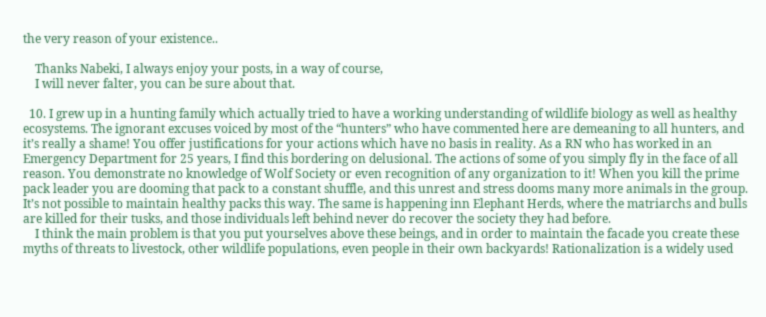the very reason of your existence..

    Thanks Nabeki, I always enjoy your posts, in a way of course,
    I will never falter, you can be sure about that.

  10. I grew up in a hunting family which actually tried to have a working understanding of wildlife biology as well as healthy ecosystems. The ignorant excuses voiced by most of the “hunters” who have commented here are demeaning to all hunters, and it’s really a shame! You offer justifications for your actions which have no basis in reality. As a RN who has worked in an Emergency Department for 25 years, I find this bordering on delusional. The actions of some of you simply fly in the face of all reason. You demonstrate no knowledge of Wolf Society or even recognition of any organization to it! When you kill the prime pack leader you are dooming that pack to a constant shuffle, and this unrest and stress dooms many more animals in the group. It’s not possible to maintain healthy packs this way. The same is happening inn Elephant Herds, where the matriarchs and bulls are killed for their tusks, and those individuals left behind never do recover the society they had before.
    I think the main problem is that you put yourselves above these beings, and in order to maintain the facade you create these myths of threats to livestock, other wildlife populations, even people in their own backyards! Rationalization is a widely used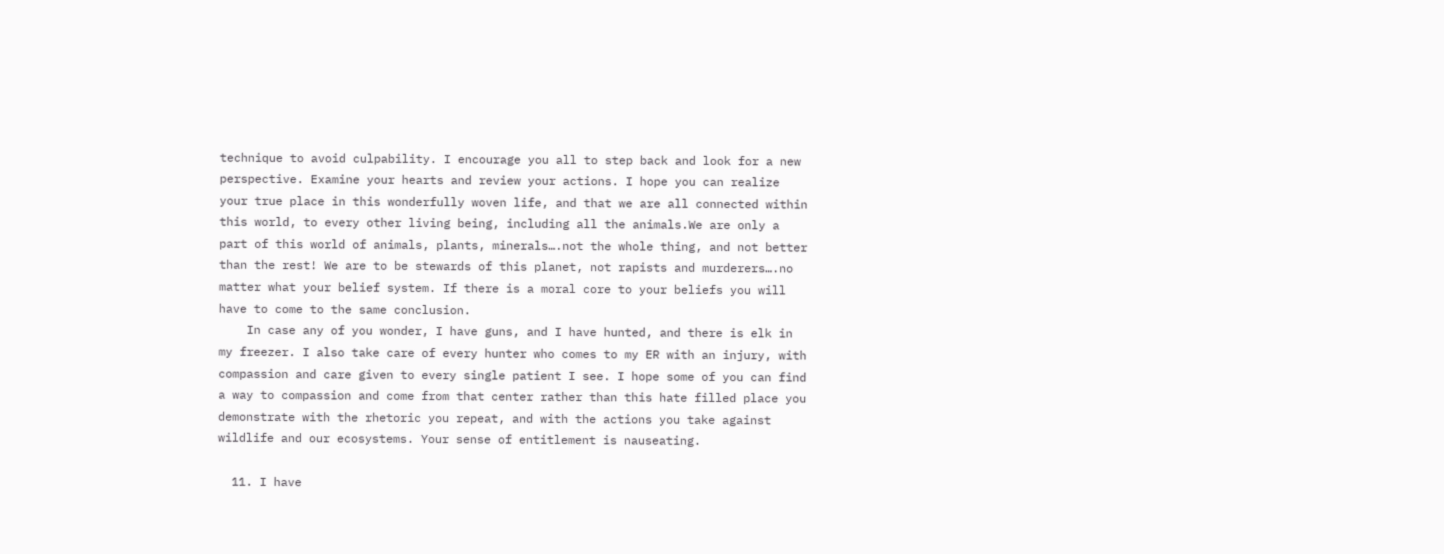technique to avoid culpability. I encourage you all to step back and look for a new perspective. Examine your hearts and review your actions. I hope you can realize your true place in this wonderfully woven life, and that we are all connected within this world, to every other living being, including all the animals.We are only a part of this world of animals, plants, minerals….not the whole thing, and not better than the rest! We are to be stewards of this planet, not rapists and murderers….no matter what your belief system. If there is a moral core to your beliefs you will have to come to the same conclusion.
    In case any of you wonder, I have guns, and I have hunted, and there is elk in my freezer. I also take care of every hunter who comes to my ER with an injury, with compassion and care given to every single patient I see. I hope some of you can find a way to compassion and come from that center rather than this hate filled place you demonstrate with the rhetoric you repeat, and with the actions you take against wildlife and our ecosystems. Your sense of entitlement is nauseating.

  11. I have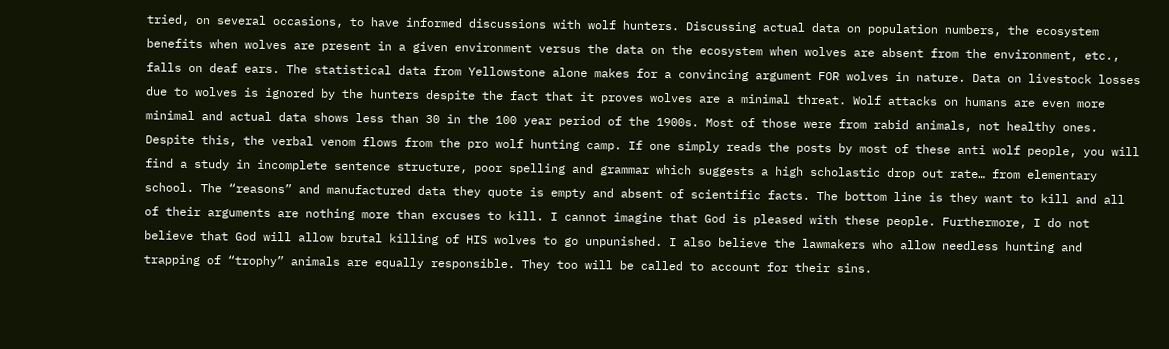tried, on several occasions, to have informed discussions with wolf hunters. Discussing actual data on population numbers, the ecosystem benefits when wolves are present in a given environment versus the data on the ecosystem when wolves are absent from the environment, etc., falls on deaf ears. The statistical data from Yellowstone alone makes for a convincing argument FOR wolves in nature. Data on livestock losses due to wolves is ignored by the hunters despite the fact that it proves wolves are a minimal threat. Wolf attacks on humans are even more minimal and actual data shows less than 30 in the 100 year period of the 1900s. Most of those were from rabid animals, not healthy ones. Despite this, the verbal venom flows from the pro wolf hunting camp. If one simply reads the posts by most of these anti wolf people, you will find a study in incomplete sentence structure, poor spelling and grammar which suggests a high scholastic drop out rate… from elementary school. The “reasons” and manufactured data they quote is empty and absent of scientific facts. The bottom line is they want to kill and all of their arguments are nothing more than excuses to kill. I cannot imagine that God is pleased with these people. Furthermore, I do not believe that God will allow brutal killing of HIS wolves to go unpunished. I also believe the lawmakers who allow needless hunting and trapping of “trophy” animals are equally responsible. They too will be called to account for their sins.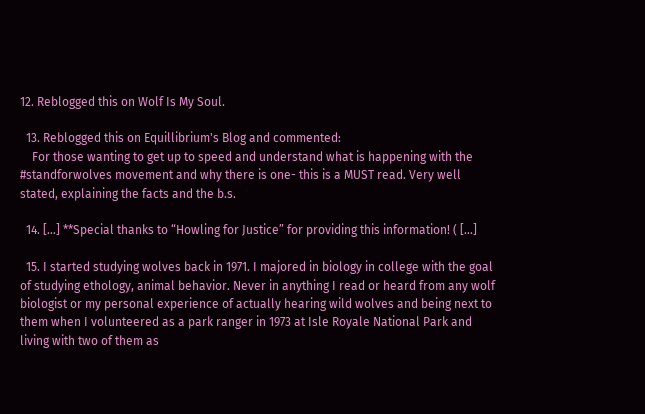12. Reblogged this on Wolf Is My Soul.

  13. Reblogged this on Equillibrium's Blog and commented:
    For those wanting to get up to speed and understand what is happening with the #standforwolves movement and why there is one- this is a MUST read. Very well stated, explaining the facts and the b.s.

  14. […] **Special thanks to “Howling for Justice” for providing this information! ( […]

  15. I started studying wolves back in 1971. I majored in biology in college with the goal of studying ethology, animal behavior. Never in anything I read or heard from any wolf biologist or my personal experience of actually hearing wild wolves and being next to them when I volunteered as a park ranger in 1973 at Isle Royale National Park and living with two of them as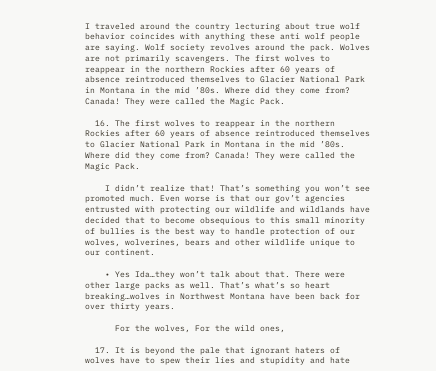I traveled around the country lecturing about true wolf behavior coincides with anything these anti wolf people are saying. Wolf society revolves around the pack. Wolves are not primarily scavengers. The first wolves to reappear in the northern Rockies after 60 years of absence reintroduced themselves to Glacier National Park in Montana in the mid ’80s. Where did they come from? Canada! They were called the Magic Pack.

  16. The first wolves to reappear in the northern Rockies after 60 years of absence reintroduced themselves to Glacier National Park in Montana in the mid ’80s. Where did they come from? Canada! They were called the Magic Pack.

    I didn’t realize that! That’s something you won’t see promoted much. Even worse is that our gov’t agencies entrusted with protecting our wildlife and wildlands have decided that to become obsequious to this small minority of bullies is the best way to handle protection of our wolves, wolverines, bears and other wildlife unique to our continent.

    • Yes Ida…they won’t talk about that. There were other large packs as well. That’s what’s so heart breaking…wolves in Northwest Montana have been back for over thirty years.

      For the wolves, For the wild ones,

  17. It is beyond the pale that ignorant haters of wolves have to spew their lies and stupidity and hate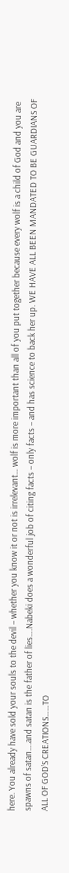here. You already have sold your souls to the devil – whether you know it or not is irrelevant… wolf is more important than all of you put together because every wolf is a child of God and you are spawns of satan….and satan is the father of lies….Nabeki does a wonderful job of citing facts – only facts – and has science to back her up. WE HAVE ALL BEEN MANDATED TO BE GUARDIANS OF ALL OF GOD’S CREATIONS……TO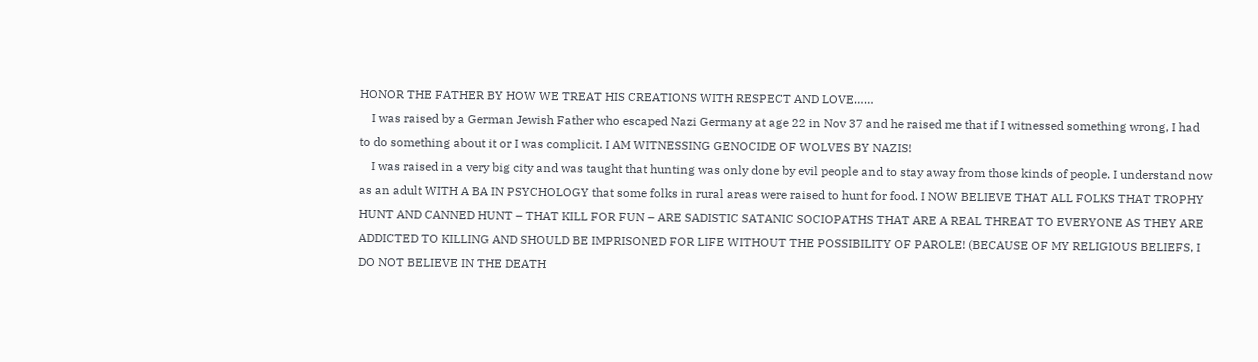HONOR THE FATHER BY HOW WE TREAT HIS CREATIONS WITH RESPECT AND LOVE……
    I was raised by a German Jewish Father who escaped Nazi Germany at age 22 in Nov 37 and he raised me that if I witnessed something wrong, I had to do something about it or I was complicit. I AM WITNESSING GENOCIDE OF WOLVES BY NAZIS!
    I was raised in a very big city and was taught that hunting was only done by evil people and to stay away from those kinds of people. I understand now as an adult WITH A BA IN PSYCHOLOGY that some folks in rural areas were raised to hunt for food. I NOW BELIEVE THAT ALL FOLKS THAT TROPHY HUNT AND CANNED HUNT – THAT KILL FOR FUN – ARE SADISTIC SATANIC SOCIOPATHS THAT ARE A REAL THREAT TO EVERYONE AS THEY ARE ADDICTED TO KILLING AND SHOULD BE IMPRISONED FOR LIFE WITHOUT THE POSSIBILITY OF PAROLE! (BECAUSE OF MY RELIGIOUS BELIEFS, I DO NOT BELIEVE IN THE DEATH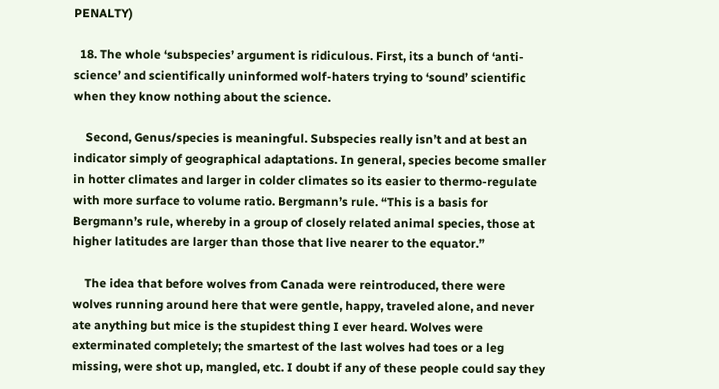PENALTY)

  18. The whole ‘subspecies’ argument is ridiculous. First, its a bunch of ‘anti-science’ and scientifically uninformed wolf-haters trying to ‘sound’ scientific when they know nothing about the science.

    Second, Genus/species is meaningful. Subspecies really isn’t and at best an indicator simply of geographical adaptations. In general, species become smaller in hotter climates and larger in colder climates so its easier to thermo-regulate with more surface to volume ratio. Bergmann’s rule. “This is a basis for Bergmann’s rule, whereby in a group of closely related animal species, those at higher latitudes are larger than those that live nearer to the equator.”

    The idea that before wolves from Canada were reintroduced, there were wolves running around here that were gentle, happy, traveled alone, and never ate anything but mice is the stupidest thing I ever heard. Wolves were exterminated completely; the smartest of the last wolves had toes or a leg missing, were shot up, mangled, etc. I doubt if any of these people could say they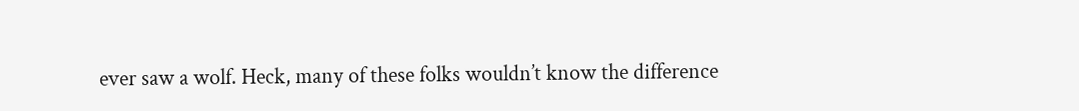ever saw a wolf. Heck, many of these folks wouldn’t know the difference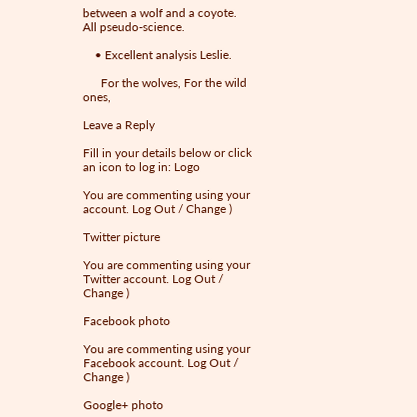between a wolf and a coyote. All pseudo-science.

    • Excellent analysis Leslie.

      For the wolves, For the wild ones,

Leave a Reply

Fill in your details below or click an icon to log in: Logo

You are commenting using your account. Log Out / Change )

Twitter picture

You are commenting using your Twitter account. Log Out / Change )

Facebook photo

You are commenting using your Facebook account. Log Out / Change )

Google+ photo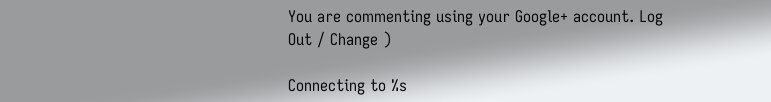You are commenting using your Google+ account. Log Out / Change )

Connecting to %s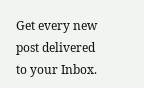Get every new post delivered to your Inbox.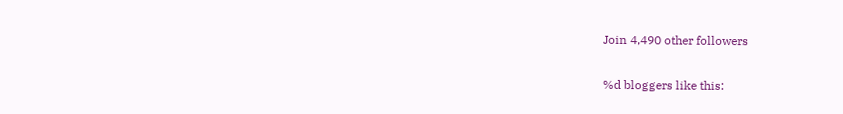Join 4,490 other followers

%d bloggers like this: